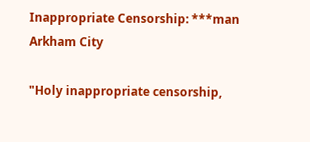Inappropriate Censorship: ***man Arkham City

"Holy inappropriate censorship,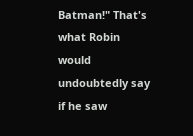Batman!" That's what Robin would undoubtedly say if he saw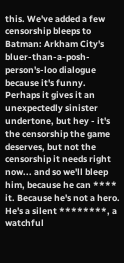this. We've added a few censorship bleeps to Batman: Arkham City's bluer-than-a-posh-person's-loo dialogue because it's funny. Perhaps it gives it an unexpectedly sinister undertone, but hey - it's the censorship the game deserves, but not the censorship it needs right now... and so we'll bleep him, because he can **** it. Because he's not a hero. He's a silent ********, a watchful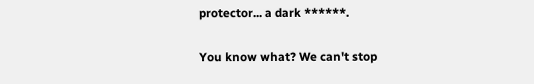protector... a dark ******.

You know what? We can't stop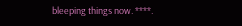bleeping things now. ****.